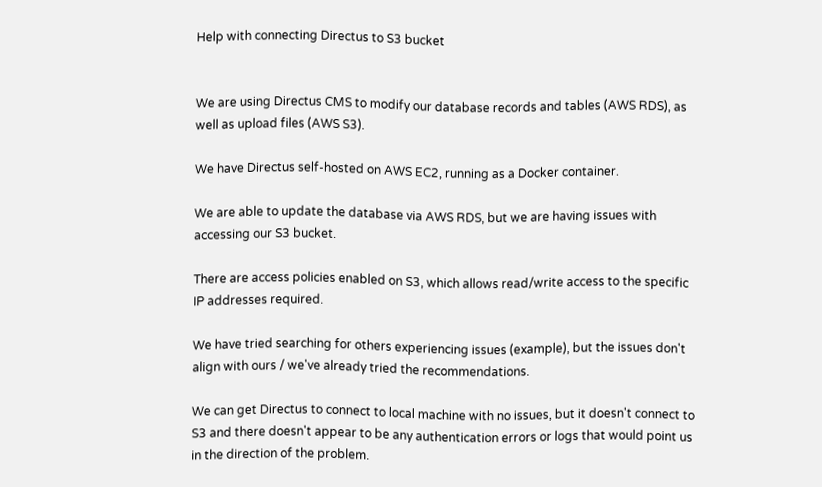Help with connecting Directus to S3 bucket


We are using Directus CMS to modify our database records and tables (AWS RDS), as well as upload files (AWS S3).

We have Directus self-hosted on AWS EC2, running as a Docker container.

We are able to update the database via AWS RDS, but we are having issues with accessing our S3 bucket.

There are access policies enabled on S3, which allows read/write access to the specific IP addresses required.

We have tried searching for others experiencing issues (example), but the issues don't align with ours / we've already tried the recommendations.

We can get Directus to connect to local machine with no issues, but it doesn't connect to S3 and there doesn't appear to be any authentication errors or logs that would point us in the direction of the problem.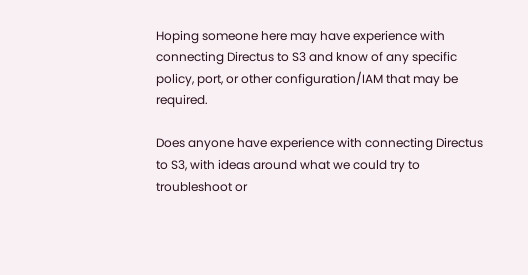Hoping someone here may have experience with connecting Directus to S3 and know of any specific policy, port, or other configuration/IAM that may be required.

Does anyone have experience with connecting Directus to S3, with ideas around what we could try to troubleshoot or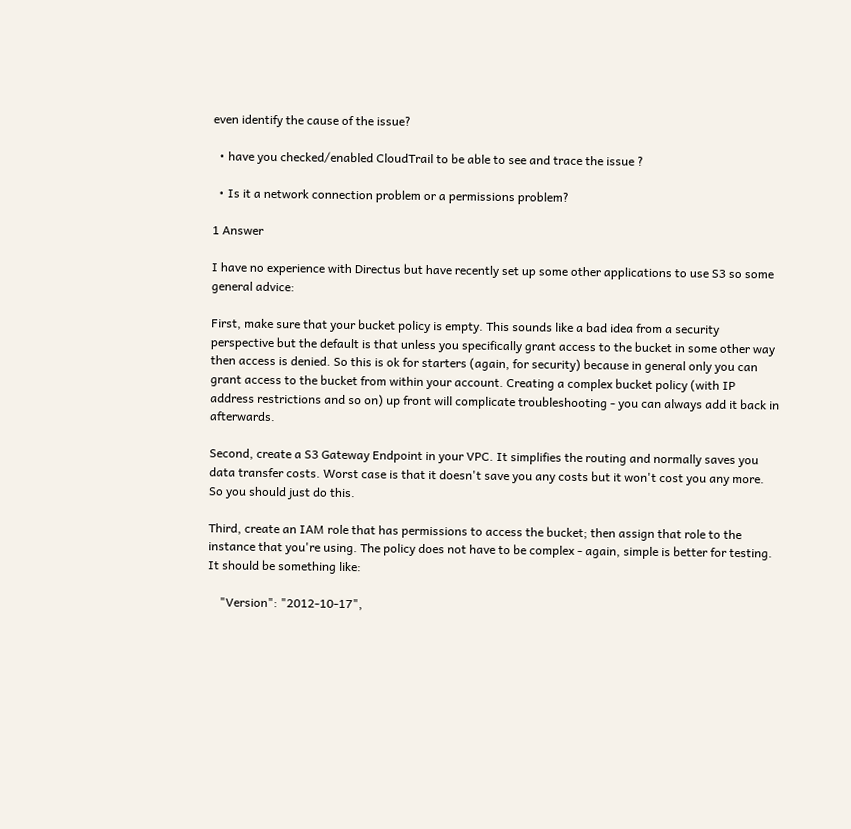even identify the cause of the issue?

  • have you checked/enabled CloudTrail to be able to see and trace the issue ?

  • Is it a network connection problem or a permissions problem?

1 Answer

I have no experience with Directus but have recently set up some other applications to use S3 so some general advice:

First, make sure that your bucket policy is empty. This sounds like a bad idea from a security perspective but the default is that unless you specifically grant access to the bucket in some other way then access is denied. So this is ok for starters (again, for security) because in general only you can grant access to the bucket from within your account. Creating a complex bucket policy (with IP address restrictions and so on) up front will complicate troubleshooting - you can always add it back in afterwards.

Second, create a S3 Gateway Endpoint in your VPC. It simplifies the routing and normally saves you data transfer costs. Worst case is that it doesn't save you any costs but it won't cost you any more. So you should just do this.

Third, create an IAM role that has permissions to access the bucket; then assign that role to the instance that you're using. The policy does not have to be complex - again, simple is better for testing. It should be something like:

    "Version": "2012-10-17",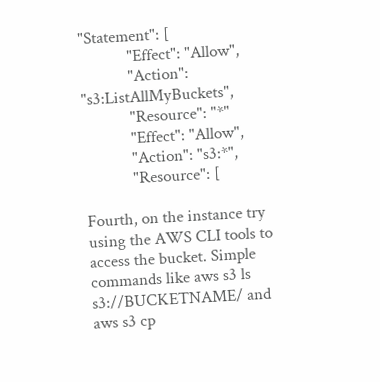"Statement": [
            "Effect": "Allow",
            "Action": "s3:ListAllMyBuckets",
            "Resource": "*"
            "Effect": "Allow",
            "Action": "s3:*",
            "Resource": [

Fourth, on the instance try using the AWS CLI tools to access the bucket. Simple commands like aws s3 ls s3://BUCKETNAME/ and aws s3 cp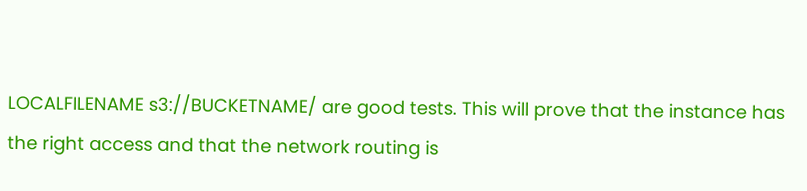LOCALFILENAME s3://BUCKETNAME/ are good tests. This will prove that the instance has the right access and that the network routing is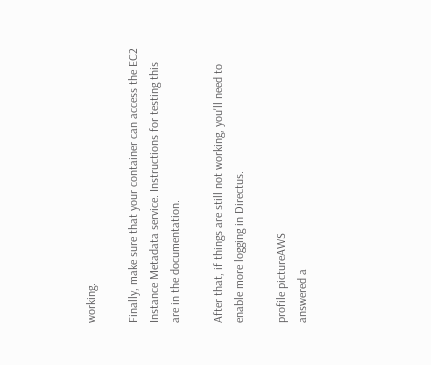working.

Finally, make sure that your container can access the EC2 Instance Metadata service. Instructions for testing this are in the documentation.

After that, if things are still not working, you'll need to enable more logging in Directus.

profile pictureAWS
answered a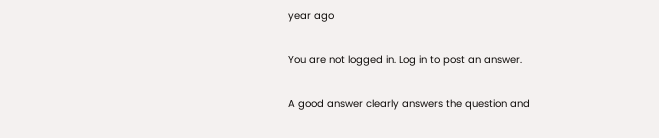year ago

You are not logged in. Log in to post an answer.

A good answer clearly answers the question and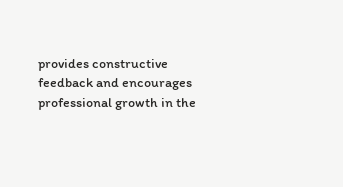provides constructive feedback and encourages professional growth in the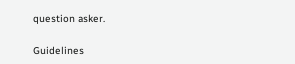question asker.

Guidelines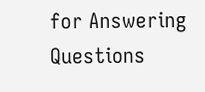for Answering Questions